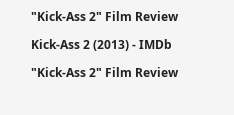"Kick-Ass 2" Film Review

Kick-Ass 2 (2013) - IMDb

"Kick-Ass 2" Film Review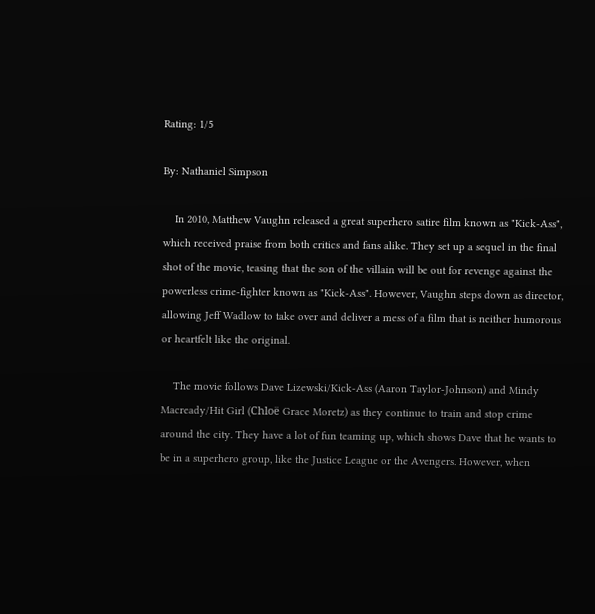Rating: 1/5

By: Nathaniel Simpson

    In 2010, Matthew Vaughn released a great superhero satire film known as "Kick-Ass", which received praise from both critics and fans alike. They set up a sequel in the final shot of the movie, teasing that the son of the villain will be out for revenge against the powerless crime-fighter known as "Kick-Ass". However, Vaughn steps down as director, allowing Jeff Wadlow to take over and deliver a mess of a film that is neither humorous or heartfelt like the original.

    The movie follows Dave Lizewski/Kick-Ass (Aaron Taylor-Johnson) and Mindy Macready/Hit Girl (Chloë Grace Moretz) as they continue to train and stop crime around the city. They have a lot of fun teaming up, which shows Dave that he wants to be in a superhero group, like the Justice League or the Avengers. However, when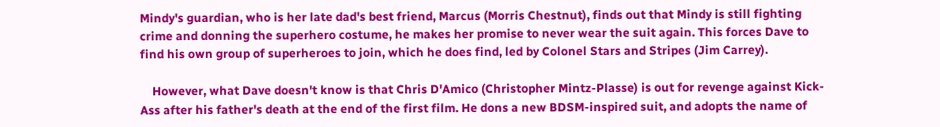Mindy's guardian, who is her late dad's best friend, Marcus (Morris Chestnut), finds out that Mindy is still fighting crime and donning the superhero costume, he makes her promise to never wear the suit again. This forces Dave to find his own group of superheroes to join, which he does find, led by Colonel Stars and Stripes (Jim Carrey).

    However, what Dave doesn't know is that Chris D'Amico (Christopher Mintz-Plasse) is out for revenge against Kick-Ass after his father's death at the end of the first film. He dons a new BDSM-inspired suit, and adopts the name of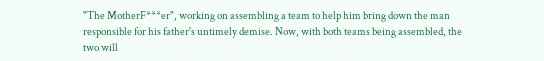"The MotherF***er", working on assembling a team to help him bring down the man responsible for his father's untimely demise. Now, with both teams being assembled, the two will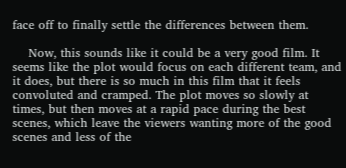face off to finally settle the differences between them.

    Now, this sounds like it could be a very good film. It seems like the plot would focus on each different team, and it does, but there is so much in this film that it feels convoluted and cramped. The plot moves so slowly at times, but then moves at a rapid pace during the best scenes, which leave the viewers wanting more of the good scenes and less of the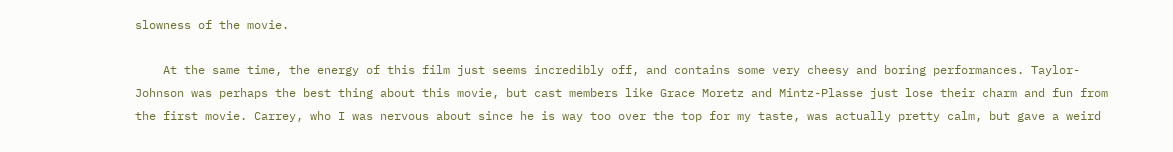slowness of the movie.

    At the same time, the energy of this film just seems incredibly off, and contains some very cheesy and boring performances. Taylor-Johnson was perhaps the best thing about this movie, but cast members like Grace Moretz and Mintz-Plasse just lose their charm and fun from the first movie. Carrey, who I was nervous about since he is way too over the top for my taste, was actually pretty calm, but gave a weird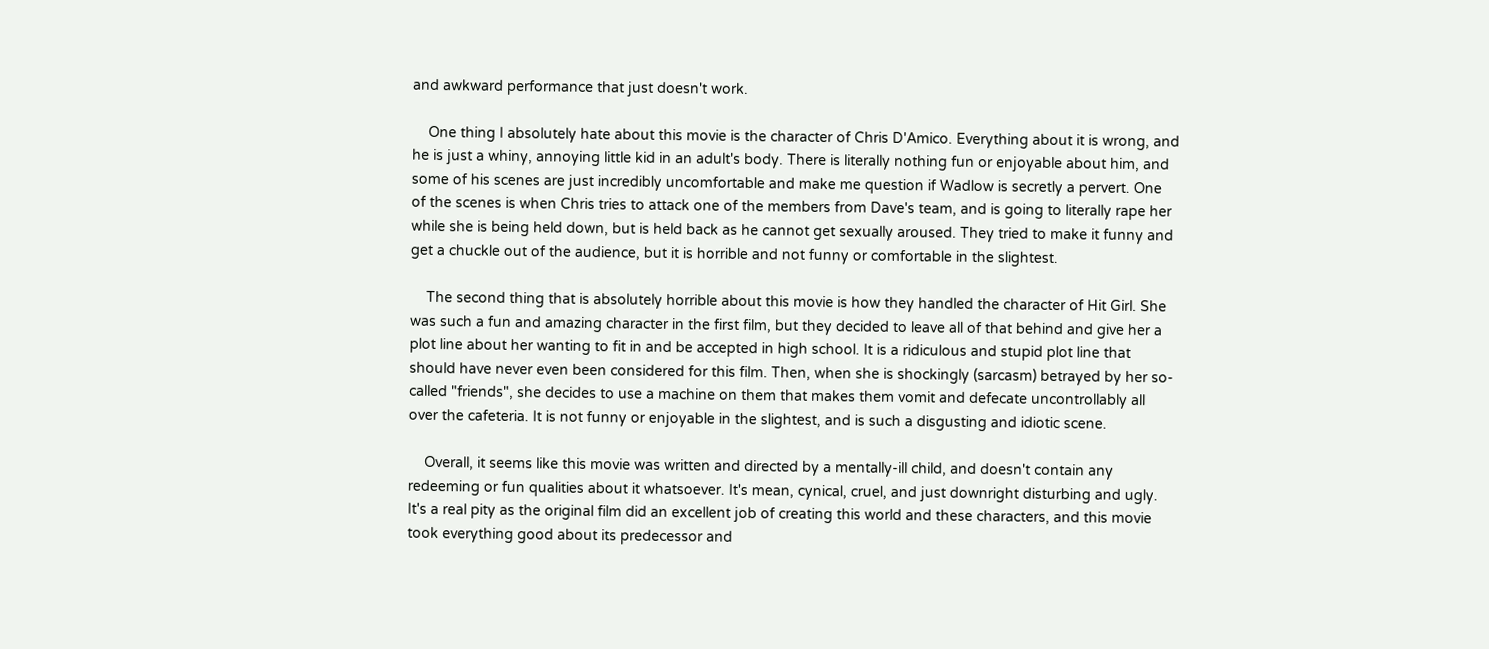and awkward performance that just doesn't work.

    One thing I absolutely hate about this movie is the character of Chris D'Amico. Everything about it is wrong, and he is just a whiny, annoying little kid in an adult's body. There is literally nothing fun or enjoyable about him, and some of his scenes are just incredibly uncomfortable and make me question if Wadlow is secretly a pervert. One of the scenes is when Chris tries to attack one of the members from Dave's team, and is going to literally rape her while she is being held down, but is held back as he cannot get sexually aroused. They tried to make it funny and get a chuckle out of the audience, but it is horrible and not funny or comfortable in the slightest.

    The second thing that is absolutely horrible about this movie is how they handled the character of Hit Girl. She was such a fun and amazing character in the first film, but they decided to leave all of that behind and give her a plot line about her wanting to fit in and be accepted in high school. It is a ridiculous and stupid plot line that should have never even been considered for this film. Then, when she is shockingly (sarcasm) betrayed by her so-called "friends", she decides to use a machine on them that makes them vomit and defecate uncontrollably all over the cafeteria. It is not funny or enjoyable in the slightest, and is such a disgusting and idiotic scene.

    Overall, it seems like this movie was written and directed by a mentally-ill child, and doesn't contain any redeeming or fun qualities about it whatsoever. It's mean, cynical, cruel, and just downright disturbing and ugly. It's a real pity as the original film did an excellent job of creating this world and these characters, and this movie took everything good about its predecessor and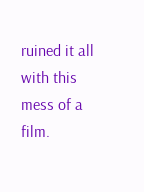ruined it all with this mess of a film.